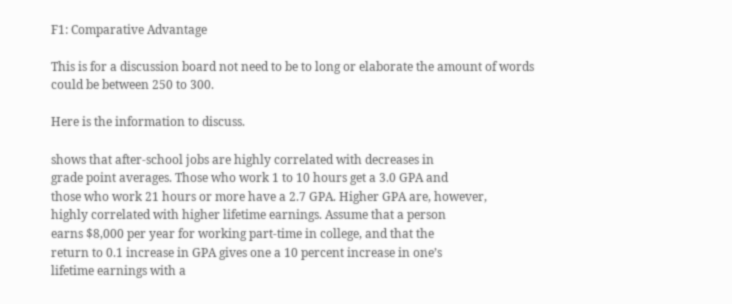F1: Comparative Advantage

This is for a discussion board not need to be to long or elaborate the amount of words could be between 250 to 300.

Here is the information to discuss.

shows that after-school jobs are highly correlated with decreases in
grade point averages. Those who work 1 to 10 hours get a 3.0 GPA and
those who work 21 hours or more have a 2.7 GPA. Higher GPA are, however,
highly correlated with higher lifetime earnings. Assume that a person
earns $8,000 per year for working part-time in college, and that the
return to 0.1 increase in GPA gives one a 10 percent increase in one’s
lifetime earnings with a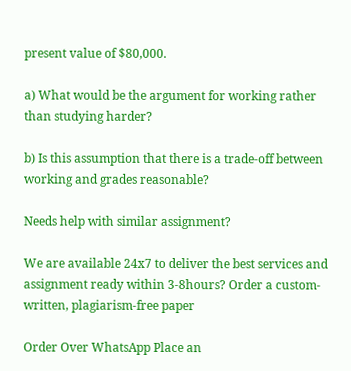present value of $80,000.

a) What would be the argument for working rather than studying harder?

b) Is this assumption that there is a trade-off between working and grades reasonable?

Needs help with similar assignment?

We are available 24x7 to deliver the best services and assignment ready within 3-8hours? Order a custom-written, plagiarism-free paper

Order Over WhatsApp Place an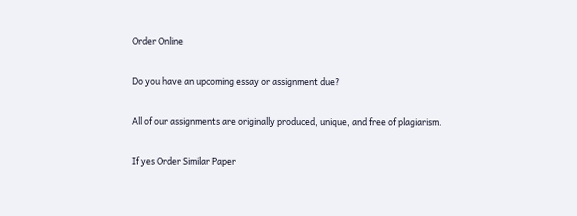Order Online

Do you have an upcoming essay or assignment due?

All of our assignments are originally produced, unique, and free of plagiarism.

If yes Order Similar Paper